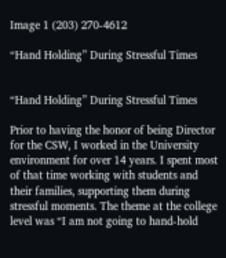Image 1 (203) 270-4612

“Hand Holding” During Stressful Times


“Hand Holding” During Stressful Times

Prior to having the honor of being Director for the CSW, I worked in the University environment for over 14 years. I spent most of that time working with students and their families, supporting them during stressful moments. The theme at the college level was “I am not going to hand-hold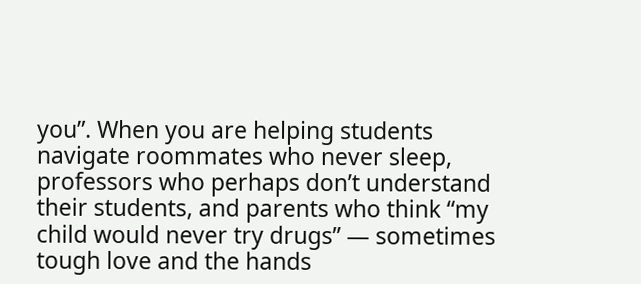you”. When you are helping students navigate roommates who never sleep, professors who perhaps don’t understand their students, and parents who think “my child would never try drugs” — sometimes tough love and the hands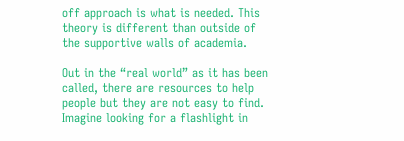off approach is what is needed. This theory is different than outside of the supportive walls of academia.

Out in the “real world” as it has been called, there are resources to help people but they are not easy to find. Imagine looking for a flashlight in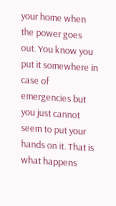your home when the power goes out. You know you put it somewhere in case of emergencies but you just cannot seem to put your hands on it. That is what happens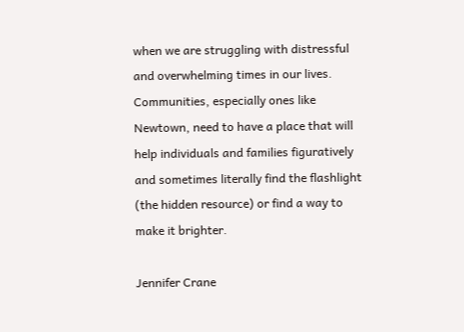when we are struggling with distressful and overwhelming times in our lives. Communities, especially ones like Newtown, need to have a place that will help individuals and families figuratively and sometimes literally find the flashlight (the hidden resource) or find a way to make it brighter.

Jennifer Crane